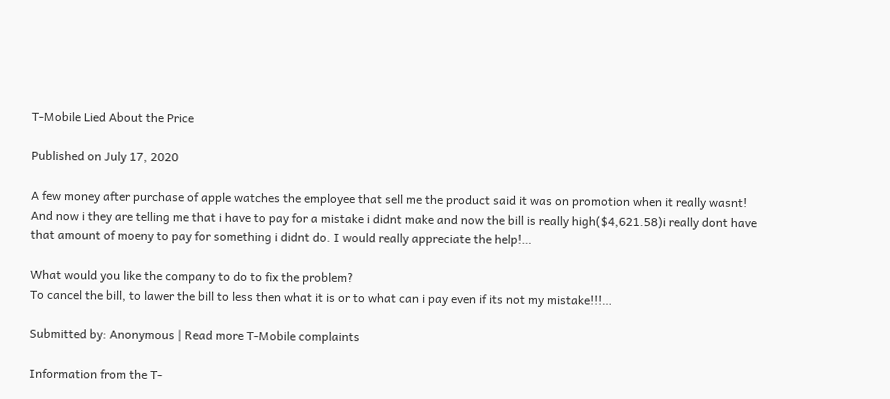T-Mobile Lied About the Price

Published on July 17, 2020

A few money after purchase of apple watches the employee that sell me the product said it was on promotion when it really wasnt! And now i they are telling me that i have to pay for a mistake i didnt make and now the bill is really high($4,621.58)i really dont have that amount of moeny to pay for something i didnt do. I would really appreciate the help!…

What would you like the company to do to fix the problem?
To cancel the bill, to lawer the bill to less then what it is or to what can i pay even if its not my mistake!!!…

Submitted by: Anonymous | Read more T-Mobile complaints

Information from the T-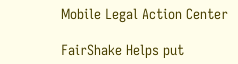Mobile Legal Action Center

FairShake Helps put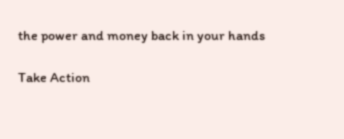the power and money back in your hands

Take Action